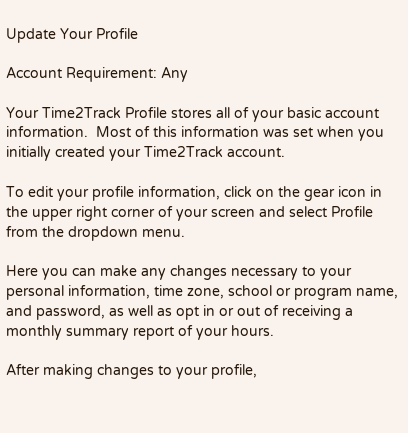Update Your Profile

Account Requirement: Any

Your Time2Track Profile stores all of your basic account information.  Most of this information was set when you initially created your Time2Track account.

To edit your profile information, click on the gear icon in the upper right corner of your screen and select Profile from the dropdown menu.

Here you can make any changes necessary to your personal information, time zone, school or program name, and password, as well as opt in or out of receiving a monthly summary report of your hours.

After making changes to your profile,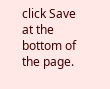click Save at the bottom of the page.